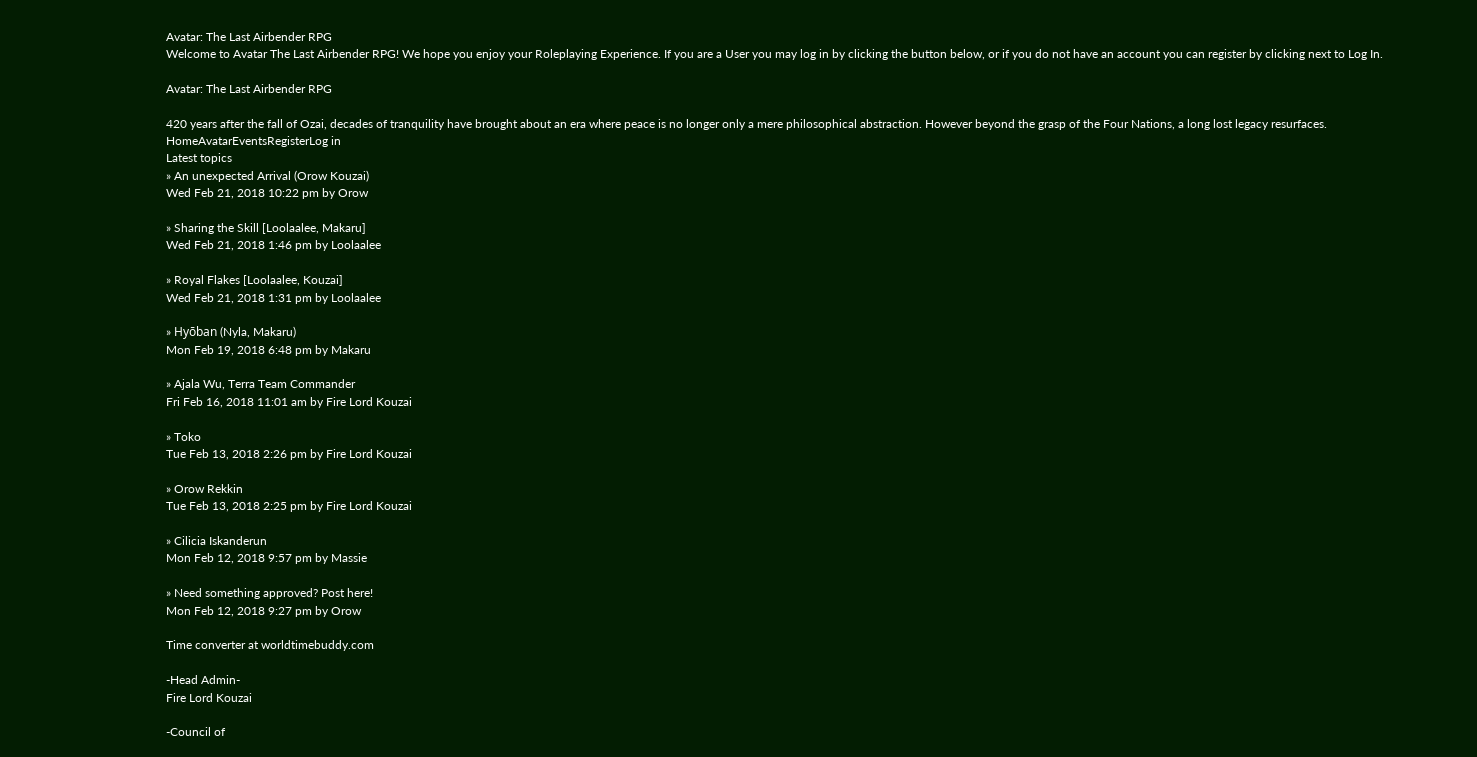Avatar: The Last Airbender RPG
Welcome to Avatar The Last Airbender RPG! We hope you enjoy your Roleplaying Experience. If you are a User you may log in by clicking the button below, or if you do not have an account you can register by clicking next to Log In.

Avatar: The Last Airbender RPG

420 years after the fall of Ozai, decades of tranquility have brought about an era where peace is no longer only a mere philosophical abstraction. However beyond the grasp of the Four Nations, a long lost legacy resurfaces.
HomeAvatarEventsRegisterLog in
Latest topics
» An unexpected Arrival (Orow Kouzai)
Wed Feb 21, 2018 10:22 pm by Orow

» Sharing the Skill [Loolaalee, Makaru]
Wed Feb 21, 2018 1:46 pm by Loolaalee

» Royal Flakes [Loolaalee, Kouzai]
Wed Feb 21, 2018 1:31 pm by Loolaalee

» Hyōban (Nyla, Makaru)
Mon Feb 19, 2018 6:48 pm by Makaru

» Ajala Wu, Terra Team Commander
Fri Feb 16, 2018 11:01 am by Fire Lord Kouzai

» Toko
Tue Feb 13, 2018 2:26 pm by Fire Lord Kouzai

» Orow Rekkin
Tue Feb 13, 2018 2:25 pm by Fire Lord Kouzai

» Cilicia Iskanderun
Mon Feb 12, 2018 9:57 pm by Massie

» Need something approved? Post here!
Mon Feb 12, 2018 9:27 pm by Orow

Time converter at worldtimebuddy.com

-Head Admin-
Fire Lord Kouzai

-Council of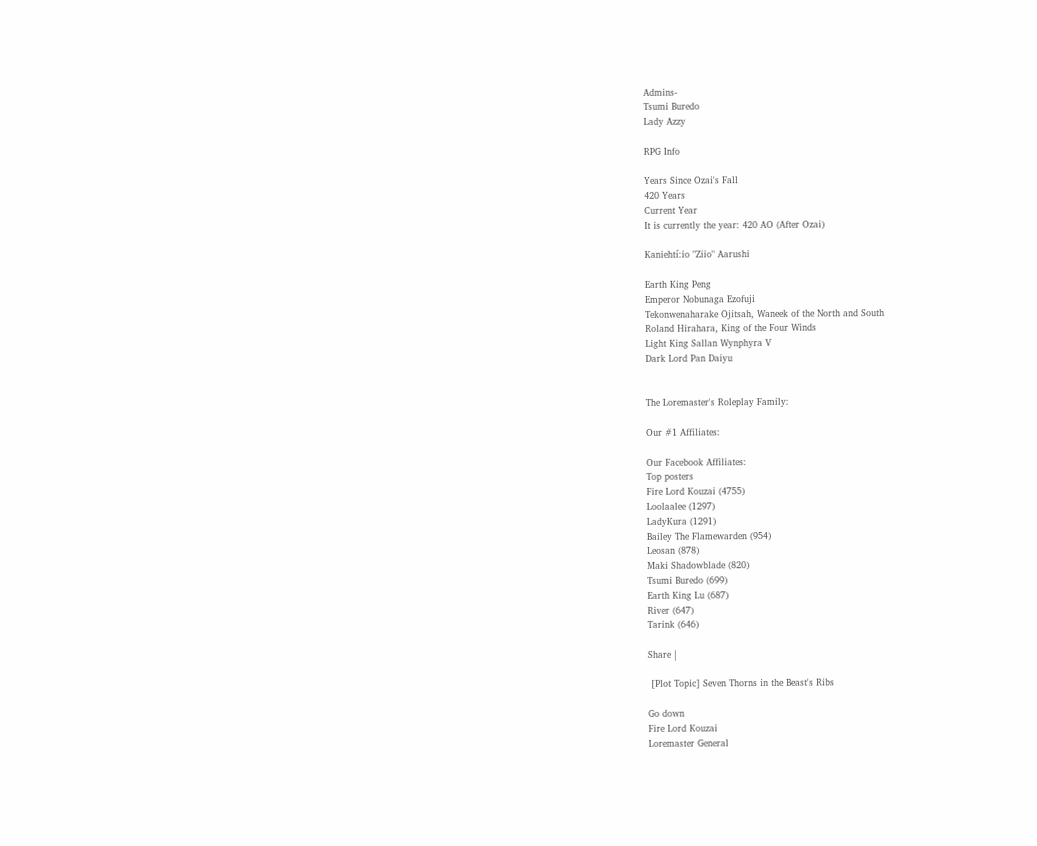Admins-
Tsumi Buredo
Lady Azzy

RPG Info

Years Since Ozai's Fall
420 Years
Current Year
It is currently the year: 420 AO (After Ozai)

Kaniehtí:io "Ziio" Aarushi

Earth King Peng
Emperor Nobunaga Ezofuji
Tekonwenaharake Ojitsah, Waneek of the North and South
Roland Hirahara, King of the Four Winds
Light King Sallan Wynphyra V
Dark Lord Pan Daiyu


The Loremaster's Roleplay Family:

Our #1 Affiliates:

Our Facebook Affiliates:
Top posters
Fire Lord Kouzai (4755)
Loolaalee (1297)
LadyKura (1291)
Bailey The Flamewarden (954)
Leosan (878)
Maki Shadowblade (820)
Tsumi Buredo (699)
Earth King Lu (687)
River (647)
Tarink (646)

Share |

 [Plot Topic] Seven Thorns in the Beast's Ribs

Go down
Fire Lord Kouzai
Loremaster General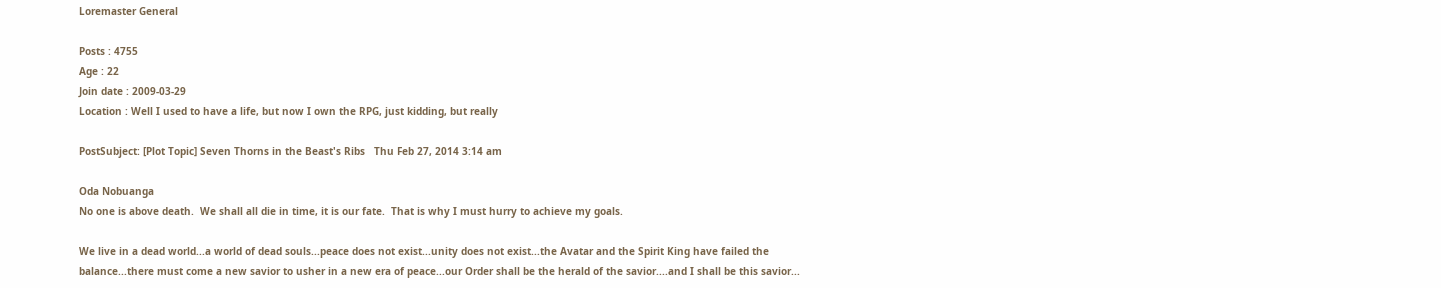Loremaster General

Posts : 4755
Age : 22
Join date : 2009-03-29
Location : Well I used to have a life, but now I own the RPG, just kidding, but really

PostSubject: [Plot Topic] Seven Thorns in the Beast's Ribs   Thu Feb 27, 2014 3:14 am

Oda Nobuanga
No one is above death.  We shall all die in time, it is our fate.  That is why I must hurry to achieve my goals.

We live in a dead world...a world of dead souls...peace does not exist...unity does not exist...the Avatar and the Spirit King have failed the balance...there must come a new savior to usher in a new era of peace...our Order shall be the herald of the savior....and I shall be this savior...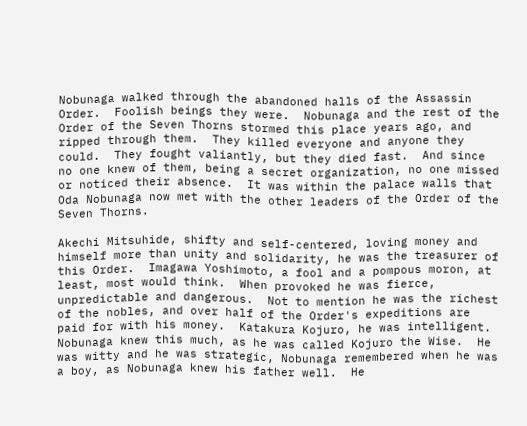Nobunaga walked through the abandoned halls of the Assassin Order.  Foolish beings they were.  Nobunaga and the rest of the Order of the Seven Thorns stormed this place years ago, and ripped through them.  They killed everyone and anyone they could.  They fought valiantly, but they died fast.  And since no one knew of them, being a secret organization, no one missed or noticed their absence.  It was within the palace walls that Oda Nobunaga now met with the other leaders of the Order of the Seven Thorns.

Akechi Mitsuhide, shifty and self-centered, loving money and himself more than unity and solidarity, he was the treasurer of this Order.  Imagawa Yoshimoto, a fool and a pompous moron, at least, most would think.  When provoked he was fierce, unpredictable and dangerous.  Not to mention he was the richest of the nobles, and over half of the Order's expeditions are paid for with his money.  Katakura Kojuro, he was intelligent.  Nobunaga knew this much, as he was called Kojuro the Wise.  He was witty and he was strategic, Nobunaga remembered when he was a boy, as Nobunaga knew his father well.  He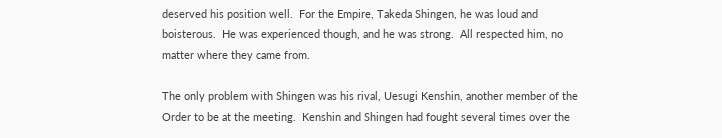deserved his position well.  For the Empire, Takeda Shingen, he was loud and boisterous.  He was experienced though, and he was strong.  All respected him, no matter where they came from.

The only problem with Shingen was his rival, Uesugi Kenshin, another member of the Order to be at the meeting.  Kenshin and Shingen had fought several times over the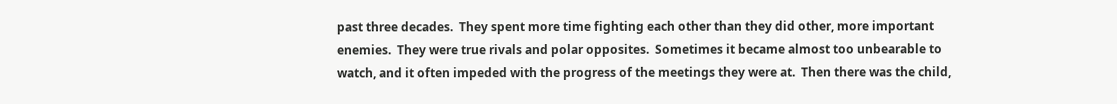past three decades.  They spent more time fighting each other than they did other, more important enemies.  They were true rivals and polar opposites.  Sometimes it became almost too unbearable to watch, and it often impeded with the progress of the meetings they were at.  Then there was the child,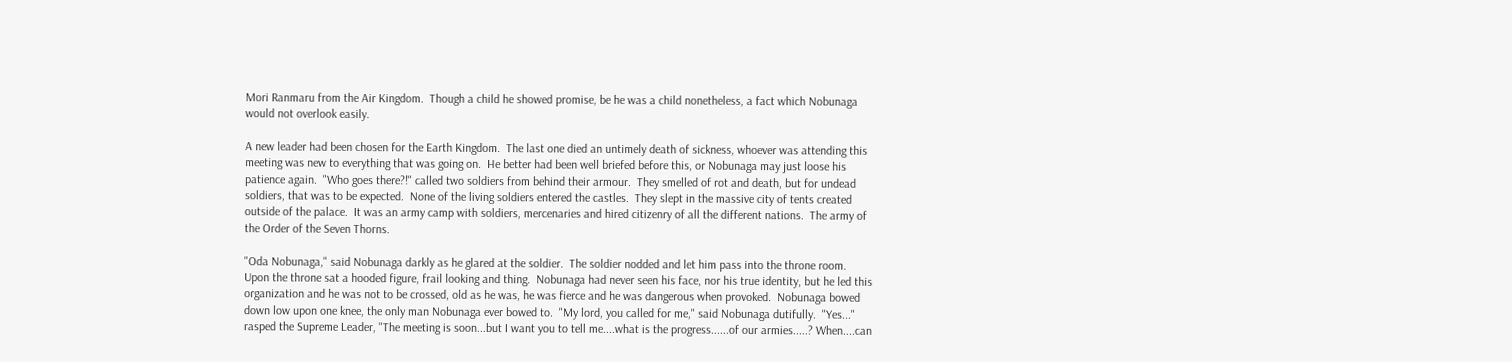Mori Ranmaru from the Air Kingdom.  Though a child he showed promise, be he was a child nonetheless, a fact which Nobunaga would not overlook easily.

A new leader had been chosen for the Earth Kingdom.  The last one died an untimely death of sickness, whoever was attending this meeting was new to everything that was going on.  He better had been well briefed before this, or Nobunaga may just loose his patience again.  "Who goes there?!" called two soldiers from behind their armour.  They smelled of rot and death, but for undead soldiers, that was to be expected.  None of the living soldiers entered the castles.  They slept in the massive city of tents created outside of the palace.  It was an army camp with soldiers, mercenaries and hired citizenry of all the different nations.  The army of the Order of the Seven Thorns.

"Oda Nobunaga," said Nobunaga darkly as he glared at the soldier.  The soldier nodded and let him pass into the throne room.  Upon the throne sat a hooded figure, frail looking and thing.  Nobunaga had never seen his face, nor his true identity, but he led this organization and he was not to be crossed, old as he was, he was fierce and he was dangerous when provoked.  Nobunaga bowed down low upon one knee, the only man Nobunaga ever bowed to.  "My lord, you called for me," said Nobunaga dutifully.  "Yes..." rasped the Supreme Leader, "The meeting is soon...but I want you to tell me....what is the progress......of our armies.....? When....can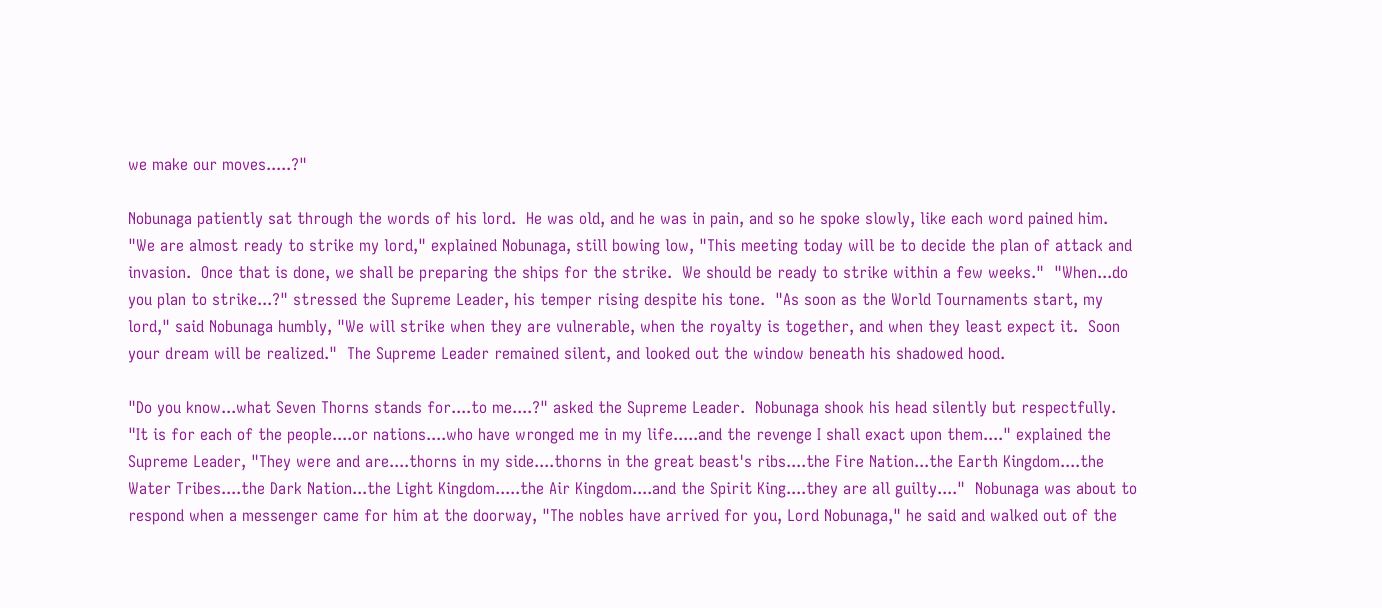we make our moves.....?"

Nobunaga patiently sat through the words of his lord.  He was old, and he was in pain, and so he spoke slowly, like each word pained him.  "We are almost ready to strike my lord," explained Nobunaga, still bowing low, "This meeting today will be to decide the plan of attack and invasion.  Once that is done, we shall be preparing the ships for the strike.  We should be ready to strike within a few weeks."  "When...do you plan to strike...?" stressed the Supreme Leader, his temper rising despite his tone.  "As soon as the World Tournaments start, my lord," said Nobunaga humbly, "We will strike when they are vulnerable, when the royalty is together, and when they least expect it.  Soon your dream will be realized."  The Supreme Leader remained silent, and looked out the window beneath his shadowed hood.

"Do you know...what Seven Thorns stands for....to me....?" asked the Supreme Leader.  Nobunaga shook his head silently but respectfully.  "It is for each of the people....or nations....who have wronged me in my life.....and the revenge I shall exact upon them...." explained the Supreme Leader, "They were and are....thorns in my side....thorns in the great beast's ribs....the Fire Nation...the Earth Kingdom....the Water Tribes....the Dark Nation...the Light Kingdom.....the Air Kingdom....and the Spirit King....they are all guilty...."  Nobunaga was about to respond when a messenger came for him at the doorway, "The nobles have arrived for you, Lord Nobunaga," he said and walked out of the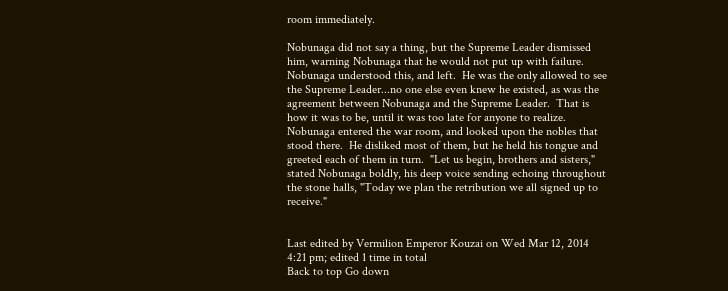room immediately.

Nobunaga did not say a thing, but the Supreme Leader dismissed him, warning Nobunaga that he would not put up with failure.  Nobunaga understood this, and left.  He was the only allowed to see the Supreme Leader...no one else even knew he existed, as was the agreement between Nobunaga and the Supreme Leader.  That is how it was to be, until it was too late for anyone to realize.  Nobunaga entered the war room, and looked upon the nobles that stood there.  He disliked most of them, but he held his tongue and greeted each of them in turn.  "Let us begin, brothers and sisters," stated Nobunaga boldly, his deep voice sending echoing throughout the stone halls, "Today we plan the retribution we all signed up to receive."


Last edited by Vermilion Emperor Kouzai on Wed Mar 12, 2014 4:21 pm; edited 1 time in total
Back to top Go down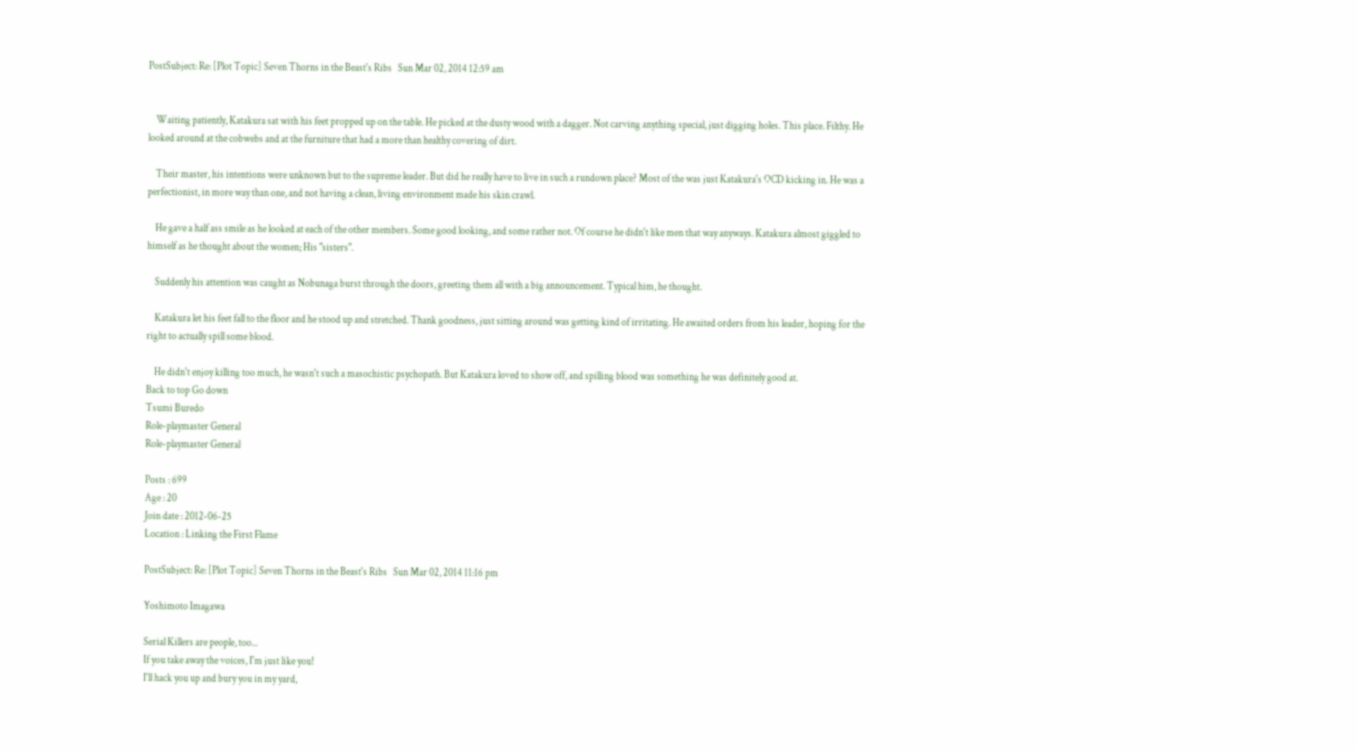PostSubject: Re: [Plot Topic] Seven Thorns in the Beast's Ribs   Sun Mar 02, 2014 12:59 am


    Waiting patiently, Katakura sat with his feet propped up on the table. He picked at the dusty wood with a dagger. Not carving anything special, just digging holes. This place. Filthy. He looked around at the cobwebs and at the furniture that had a more than healthy covering of dirt.

    Their master, his intentions were unknown but to the supreme leader. But did he really have to live in such a rundown place? Most of the was just Katakura's OCD kicking in. He was a perfectionist, in more way than one, and not having a clean, living environment made his skin crawl.

    He gave a half ass smile as he looked at each of the other members. Some good looking, and some rather not. Of course he didn't like men that way anyways. Katakura almost giggled to himself as he thought about the women; His "sisters".

    Suddenly his attention was caught as Nobunaga burst through the doors, greeting them all with a big announcement. Typical him, he thought.

    Katakura let his feet fall to the floor and he stood up and stretched. Thank goodness, just sitting around was getting kind of irritating. He awaited orders from his leader, hoping for the right to actually spill some blood.

    He didn't enjoy killing too much, he wasn't such a masochistic psychopath. But Katakura loved to show off, and spilling blood was something he was definitely good at.
Back to top Go down
Tsumi Buredo
Role-playmaster General
Role-playmaster General

Posts : 699
Age : 20
Join date : 2012-06-25
Location : Linking the First Flame

PostSubject: Re: [Plot Topic] Seven Thorns in the Beast's Ribs   Sun Mar 02, 2014 11:16 pm

Yoshimoto Imagawa

Serial Killers are people, too...
If you take away the voices, I'm just like you!
I'll hack you up and bury you in my yard,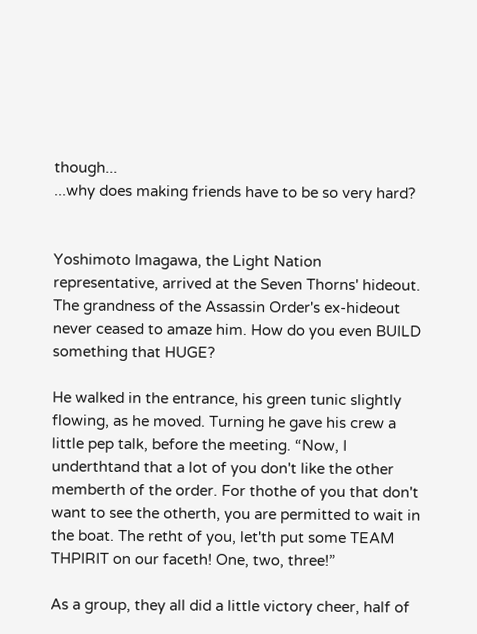though...
...why does making friends have to be so very hard?


Yoshimoto Imagawa, the Light Nation representative, arrived at the Seven Thorns' hideout. The grandness of the Assassin Order's ex-hideout never ceased to amaze him. How do you even BUILD something that HUGE?

He walked in the entrance, his green tunic slightly flowing, as he moved. Turning he gave his crew a little pep talk, before the meeting. “Now, I underthtand that a lot of you don't like the other memberth of the order. For thothe of you that don't want to see the otherth, you are permitted to wait in the boat. The retht of you, let'th put some TEAM THPIRIT on our faceth! One, two, three!”

As a group, they all did a little victory cheer, half of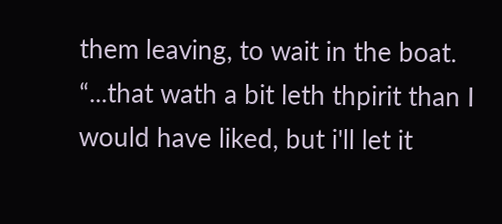them leaving, to wait in the boat. “...that wath a bit leth thpirit than I would have liked, but i'll let it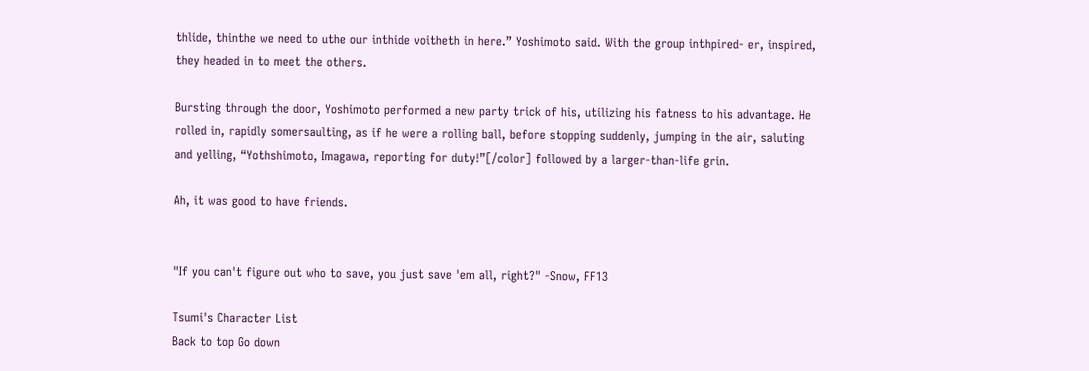thlide, thinthe we need to uthe our inthide voitheth in here.” Yoshimoto said. With the group inthpired- er, inspired, they headed in to meet the others.

Bursting through the door, Yoshimoto performed a new party trick of his, utilizing his fatness to his advantage. He rolled in, rapidly somersaulting, as if he were a rolling ball, before stopping suddenly, jumping in the air, saluting and yelling, “Yothshimoto, Imagawa, reporting for duty!”[/color] followed by a larger-than-life grin.

Ah, it was good to have friends.


"If you can't figure out who to save, you just save 'em all, right?" -Snow, FF13

Tsumi's Character List
Back to top Go down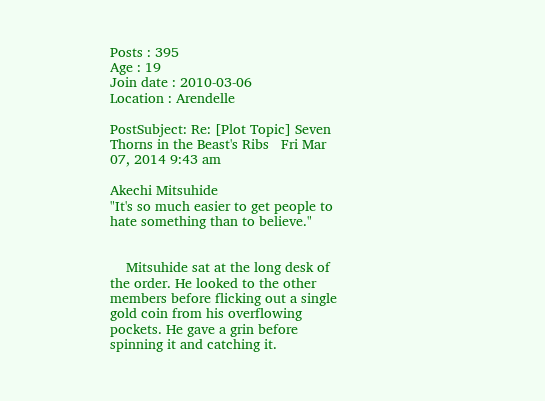Posts : 395
Age : 19
Join date : 2010-03-06
Location : Arendelle

PostSubject: Re: [Plot Topic] Seven Thorns in the Beast's Ribs   Fri Mar 07, 2014 9:43 am

Akechi Mitsuhide
"It's so much easier to get people to hate something than to believe."


    Mitsuhide sat at the long desk of the order. He looked to the other members before flicking out a single gold coin from his overflowing pockets. He gave a grin before spinning it and catching it.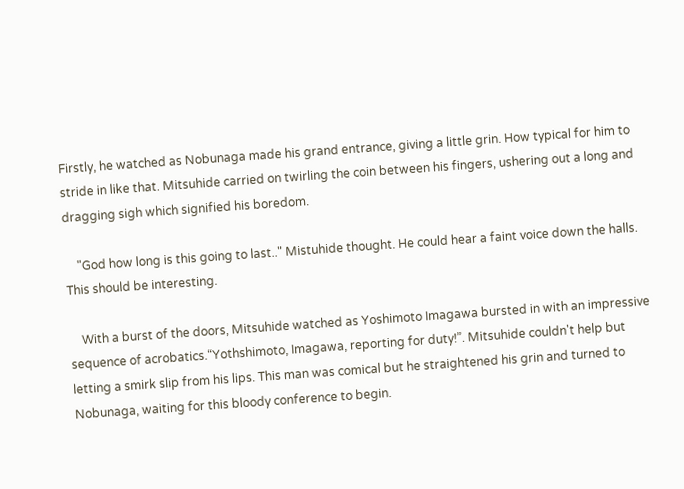Firstly, he watched as Nobunaga made his grand entrance, giving a little grin. How typical for him to stride in like that. Mitsuhide carried on twirling the coin between his fingers, ushering out a long and dragging sigh which signified his boredom.

    "God how long is this going to last.." Mistuhide thought. He could hear a faint voice down the halls. This should be interesting.

    With a burst of the doors, Mitsuhide watched as Yoshimoto Imagawa bursted in with an impressive sequence of acrobatics.“Yothshimoto, Imagawa, reporting for duty!”. Mitsuhide couldn't help but letting a smirk slip from his lips. This man was comical but he straightened his grin and turned to Nobunaga, waiting for this bloody conference to begin.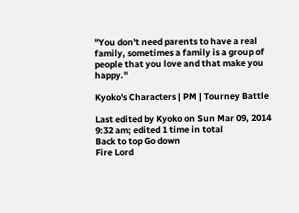"You don't need parents to have a real family, sometimes a family is a group of people that you love and that make you happy."

Kyoko's Characters | PM | Tourney Battle

Last edited by Kyoko on Sun Mar 09, 2014 9:32 am; edited 1 time in total
Back to top Go down
Fire Lord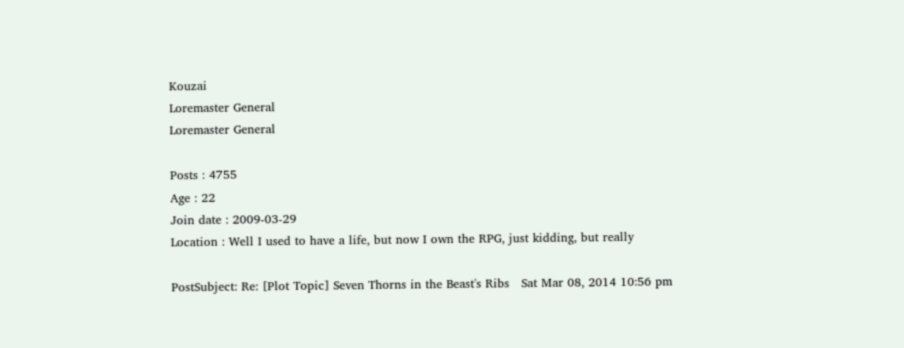Kouzai
Loremaster General
Loremaster General

Posts : 4755
Age : 22
Join date : 2009-03-29
Location : Well I used to have a life, but now I own the RPG, just kidding, but really

PostSubject: Re: [Plot Topic] Seven Thorns in the Beast's Ribs   Sat Mar 08, 2014 10:56 pm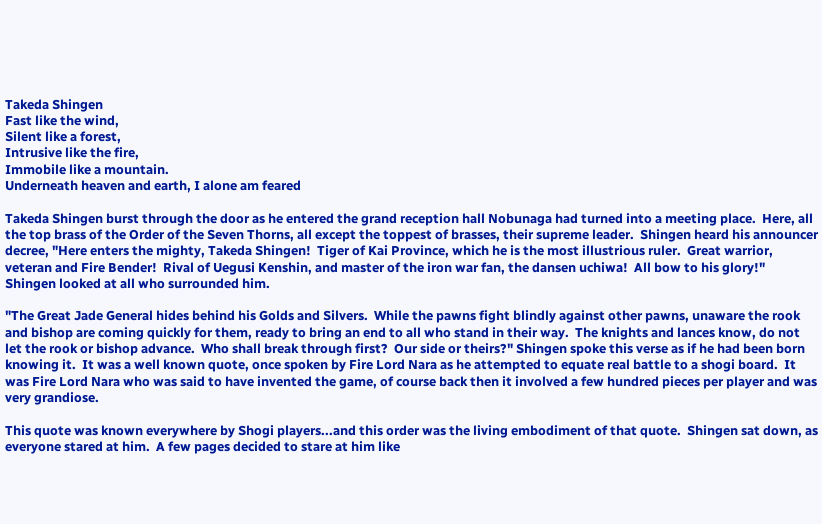Takeda Shingen
Fast like the wind,
Silent like a forest,
Intrusive like the fire,
Immobile like a mountain.
Underneath heaven and earth, I alone am feared

Takeda Shingen burst through the door as he entered the grand reception hall Nobunaga had turned into a meeting place.  Here, all the top brass of the Order of the Seven Thorns, all except the toppest of brasses, their supreme leader.  Shingen heard his announcer decree, "Here enters the mighty, Takeda Shingen!  Tiger of Kai Province, which he is the most illustrious ruler.  Great warrior, veteran and Fire Bender!  Rival of Uegusi Kenshin, and master of the iron war fan, the dansen uchiwa!  All bow to his glory!"  Shingen looked at all who surrounded him.

"The Great Jade General hides behind his Golds and Silvers.  While the pawns fight blindly against other pawns, unaware the rook and bishop are coming quickly for them, ready to bring an end to all who stand in their way.  The knights and lances know, do not let the rook or bishop advance.  Who shall break through first?  Our side or theirs?" Shingen spoke this verse as if he had been born knowing it.  It was a well known quote, once spoken by Fire Lord Nara as he attempted to equate real battle to a shogi board.  It was Fire Lord Nara who was said to have invented the game, of course back then it involved a few hundred pieces per player and was very grandiose.

This quote was known everywhere by Shogi players...and this order was the living embodiment of that quote.  Shingen sat down, as everyone stared at him.  A few pages decided to stare at him like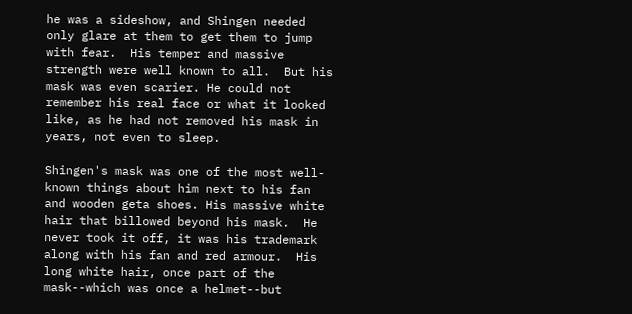he was a sideshow, and Shingen needed only glare at them to get them to jump with fear.  His temper and massive strength were well known to all.  But his mask was even scarier. He could not remember his real face or what it looked like, as he had not removed his mask in years, not even to sleep.

Shingen's mask was one of the most well-known things about him next to his fan and wooden geta shoes. His massive white hair that billowed beyond his mask.  He never took it off, it was his trademark along with his fan and red armour.  His long white hair, once part of the mask--which was once a helmet--but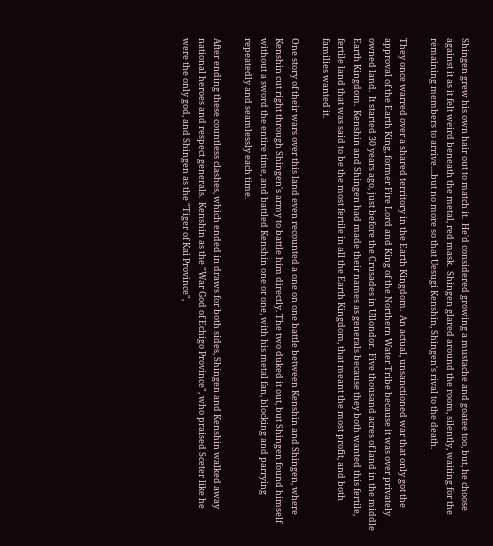Shingen grew his own hair out to match it.  He'd considered growing a mustache and goatee too, but, he choose against it as it felt weird beneath the metal, red mask.  Shingen glared around the room, silently, waiting for the remaining members to arrive....but no more so that Uesugi Kenshin, Shingen's rival to the death.

They once warred over a shared territory in the Earth Kingdom.  An actual, unsanctioned war that only got the approval of the Earth King, former Fire Lord and King of the Northern Water Tribe because it was over privately owned land.  It started 30 years ago, just before the Crusades in Ullondor.  Five thousand acres of land in the middle Earth Kingdom.  Kenshin and Shingen had made their names as generals because they both wanted this fertile, fertile land that was said to be the most fertile in all the Earth Kingdom, that meant the most profit, and both families wanted it.

One story of their wars over this land even recounted a one on one battle between Kenshin and Shingen, where Kenshin cut right through Shingen's army to battle him directly. The two duked it out, but Shingen found himself without a sword the entire time, and battled Kenshin one or one, with his metal fan, blocking and parrying repeatedly and seamlessly each time.

After ending these countless clashes, which ended in draws for both sides, Shingen and Kenshin walked away national heroes and respect generals.  Kenshin as the "War God of Echigo Province", who praised Sceter like he were the only god, and Shingen as the "Tiger of Kai Province",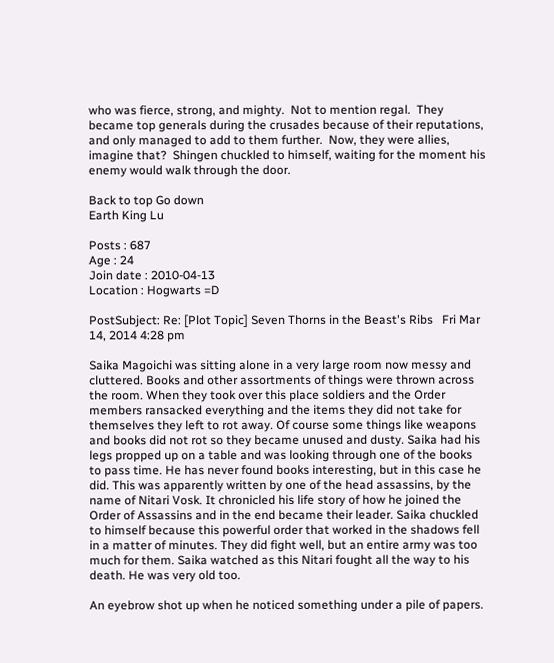who was fierce, strong, and mighty.  Not to mention regal.  They became top generals during the crusades because of their reputations, and only managed to add to them further.  Now, they were allies, imagine that?  Shingen chuckled to himself, waiting for the moment his enemy would walk through the door.

Back to top Go down
Earth King Lu

Posts : 687
Age : 24
Join date : 2010-04-13
Location : Hogwarts =D

PostSubject: Re: [Plot Topic] Seven Thorns in the Beast's Ribs   Fri Mar 14, 2014 4:28 pm

Saika Magoichi was sitting alone in a very large room now messy and cluttered. Books and other assortments of things were thrown across the room. When they took over this place soldiers and the Order members ransacked everything and the items they did not take for themselves they left to rot away. Of course some things like weapons and books did not rot so they became unused and dusty. Saika had his legs propped up on a table and was looking through one of the books to pass time. He has never found books interesting, but in this case he did. This was apparently written by one of the head assassins, by the name of Nitari Vosk. It chronicled his life story of how he joined the Order of Assassins and in the end became their leader. Saika chuckled to himself because this powerful order that worked in the shadows fell in a matter of minutes. They did fight well, but an entire army was too much for them. Saika watched as this Nitari fought all the way to his death. He was very old too.

An eyebrow shot up when he noticed something under a pile of papers.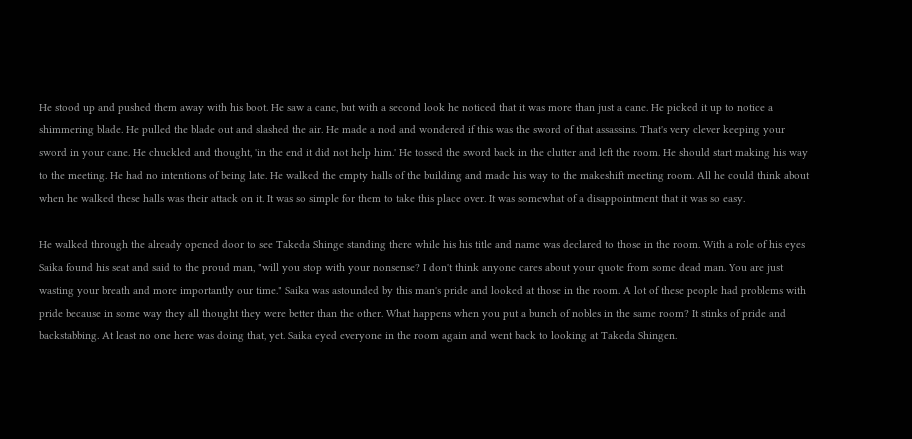He stood up and pushed them away with his boot. He saw a cane, but with a second look he noticed that it was more than just a cane. He picked it up to notice a shimmering blade. He pulled the blade out and slashed the air. He made a nod and wondered if this was the sword of that assassins. That's very clever keeping your sword in your cane. He chuckled and thought, 'in the end it did not help him.' He tossed the sword back in the clutter and left the room. He should start making his way to the meeting. He had no intentions of being late. He walked the empty halls of the building and made his way to the makeshift meeting room. All he could think about when he walked these halls was their attack on it. It was so simple for them to take this place over. It was somewhat of a disappointment that it was so easy.

He walked through the already opened door to see Takeda Shinge standing there while his his title and name was declared to those in the room. With a role of his eyes Saika found his seat and said to the proud man, "will you stop with your nonsense? I don't think anyone cares about your quote from some dead man. You are just wasting your breath and more importantly our time." Saika was astounded by this man's pride and looked at those in the room. A lot of these people had problems with pride because in some way they all thought they were better than the other. What happens when you put a bunch of nobles in the same room? It stinks of pride and backstabbing. At least no one here was doing that, yet. Saika eyed everyone in the room again and went back to looking at Takeda Shingen.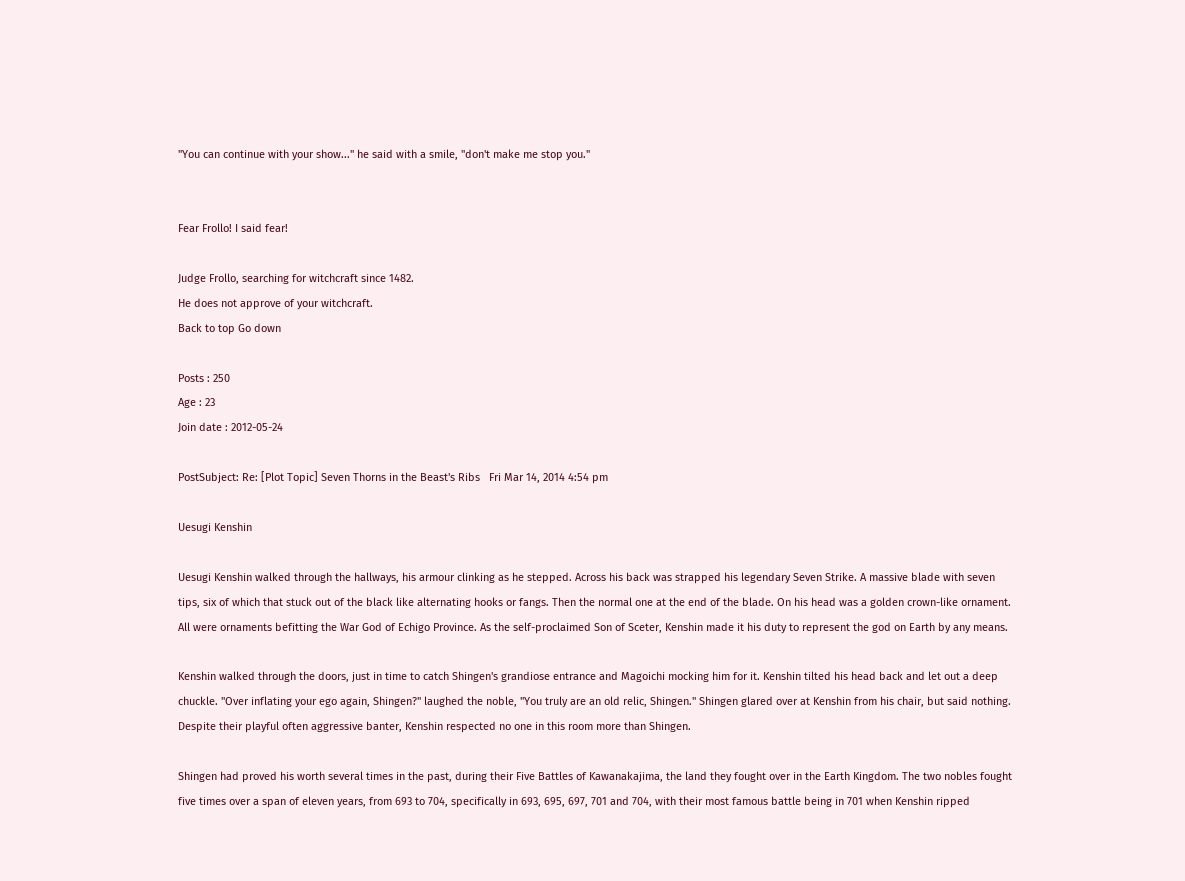"You can continue with your show..." he said with a smile, "don't make me stop you."


Fear Frollo! I said fear!

Judge Frollo, searching for witchcraft since 1482.
He does not approve of your witchcraft.
Back to top Go down

Posts : 250
Age : 23
Join date : 2012-05-24

PostSubject: Re: [Plot Topic] Seven Thorns in the Beast's Ribs   Fri Mar 14, 2014 4:54 pm

Uesugi Kenshin

Uesugi Kenshin walked through the hallways, his armour clinking as he stepped. Across his back was strapped his legendary Seven Strike. A massive blade with seven tips, six of which that stuck out of the black like alternating hooks or fangs. Then the normal one at the end of the blade. On his head was a golden crown-like ornament. All were ornaments befitting the War God of Echigo Province. As the self-proclaimed Son of Sceter, Kenshin made it his duty to represent the god on Earth by any means.

Kenshin walked through the doors, just in time to catch Shingen's grandiose entrance and Magoichi mocking him for it. Kenshin tilted his head back and let out a deep chuckle. "Over inflating your ego again, Shingen?" laughed the noble, "You truly are an old relic, Shingen." Shingen glared over at Kenshin from his chair, but said nothing. Despite their playful often aggressive banter, Kenshin respected no one in this room more than Shingen.

Shingen had proved his worth several times in the past, during their Five Battles of Kawanakajima, the land they fought over in the Earth Kingdom. The two nobles fought five times over a span of eleven years, from 693 to 704, specifically in 693, 695, 697, 701 and 704, with their most famous battle being in 701 when Kenshin ripped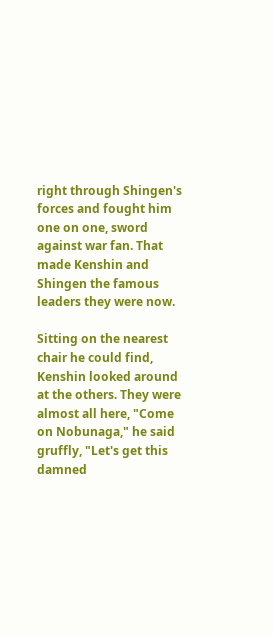right through Shingen's forces and fought him one on one, sword against war fan. That made Kenshin and Shingen the famous leaders they were now.

Sitting on the nearest chair he could find, Kenshin looked around at the others. They were almost all here, "Come on Nobunaga," he said gruffly, "Let's get this damned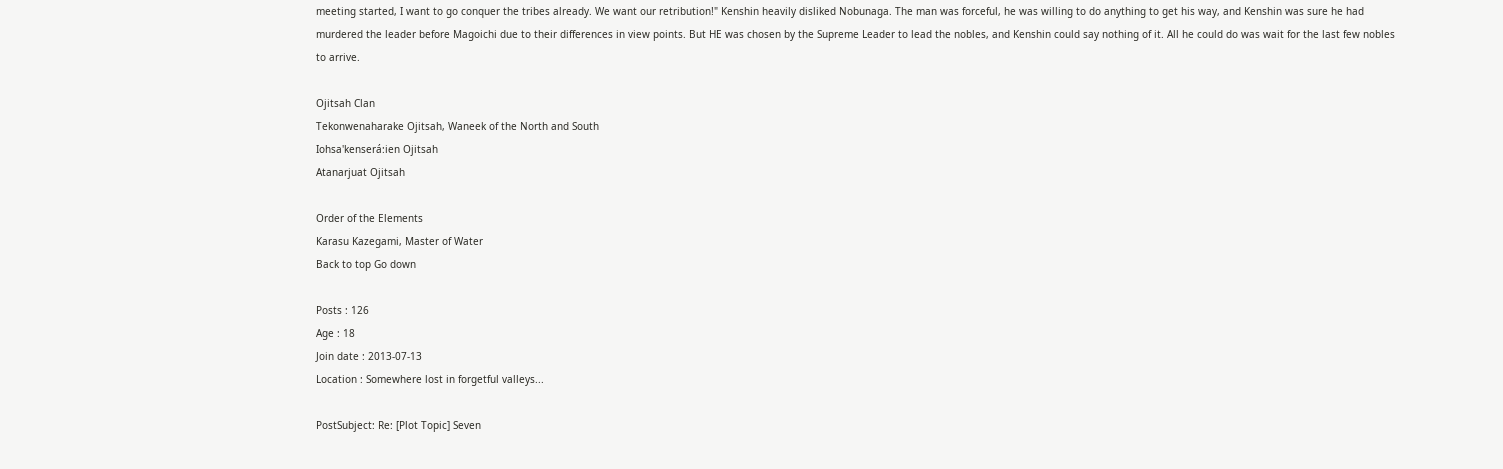meeting started, I want to go conquer the tribes already. We want our retribution!" Kenshin heavily disliked Nobunaga. The man was forceful, he was willing to do anything to get his way, and Kenshin was sure he had murdered the leader before Magoichi due to their differences in view points. But HE was chosen by the Supreme Leader to lead the nobles, and Kenshin could say nothing of it. All he could do was wait for the last few nobles to arrive.

Ojitsah Clan
Tekonwenaharake Ojitsah, Waneek of the North and South
Iohsa'kenserá:ien Ojitsah
Atanarjuat Ojitsah

Order of the Elements
Karasu Kazegami, Master of Water
Back to top Go down

Posts : 126
Age : 18
Join date : 2013-07-13
Location : Somewhere lost in forgetful valleys...

PostSubject: Re: [Plot Topic] Seven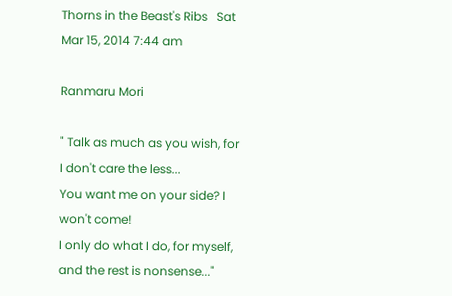Thorns in the Beast's Ribs   Sat Mar 15, 2014 7:44 am

Ranmaru Mori

" Talk as much as you wish, for I don't care the less...
You want me on your side? I won't come!
I only do what I do, for myself, and the rest is nonsense..."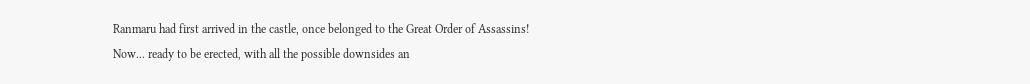Ranmaru had first arrived in the castle, once belonged to the Great Order of Assassins! Now... ready to be erected, with all the possible downsides an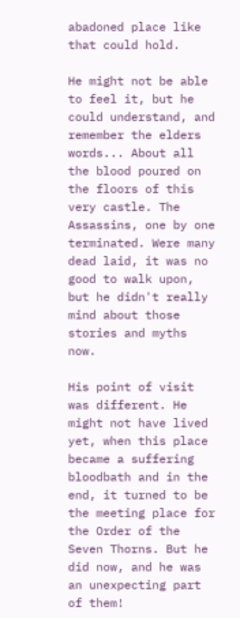abadoned place like that could hold.

He might not be able to feel it, but he could understand, and remember the elders words... About all the blood poured on the floors of this very castle. The Assassins, one by one terminated. Were many dead laid, it was no good to walk upon, but he didn't really mind about those stories and myths now.

His point of visit was different. He might not have lived yet, when this place became a suffering bloodbath and in the end, it turned to be the meeting place for the Order of the Seven Thorns. But he did now, and he was an unexpecting part of them!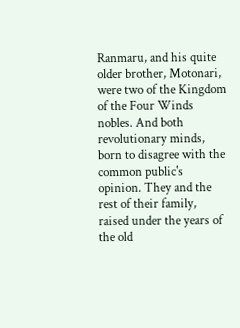Ranmaru, and his quite older brother, Motonari, were two of the Kingdom of the Four Winds nobles. And both revolutionary minds, born to disagree with the common public's opinion. They and the rest of their family, raised under the years of the old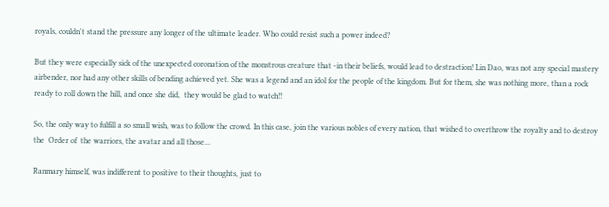royals, couldn't stand the pressure any longer of the ultimate leader. Who could resist such a power indeed?

But they were especially sick of the unexpected coronation of the monstrous creature that -in their beliefs, would lead to destraction! Lin Dao, was not any special mastery airbender, nor had any other skills of bending achieved yet. She was a legend and an idol for the people of the kingdom. But for them, she was nothing more, than a rock ready to roll down the hill, and once she did,  they would be glad to watch!!

So, the only way to fulfill a so small wish, was to follow the crowd. In this case, join the various nobles of every nation, that wished to overthrow the royalty and to destroy the  Order of  the warriors, the avatar and all those...

Ranmary himself, was indifferent to positive to their thoughts, just to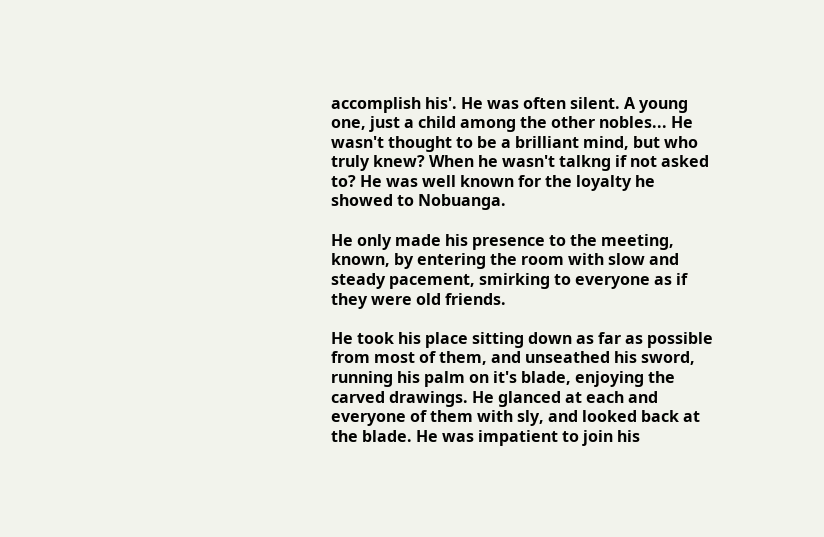accomplish his'. He was often silent. A young one, just a child among the other nobles... He wasn't thought to be a brilliant mind, but who truly knew? When he wasn't talkng if not asked to? He was well known for the loyalty he showed to Nobuanga.

He only made his presence to the meeting, known, by entering the room with slow and steady pacement, smirking to everyone as if they were old friends.

He took his place sitting down as far as possible from most of them, and unseathed his sword, running his palm on it's blade, enjoying the carved drawings. He glanced at each and everyone of them with sly, and looked back at the blade. He was impatient to join his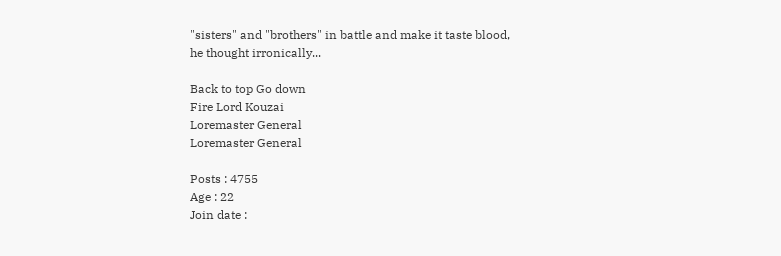"sisters" and "brothers" in battle and make it taste blood, he thought irronically...

Back to top Go down
Fire Lord Kouzai
Loremaster General
Loremaster General

Posts : 4755
Age : 22
Join date :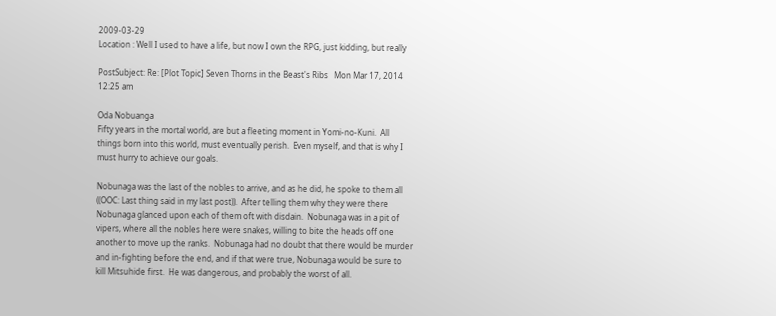2009-03-29
Location : Well I used to have a life, but now I own the RPG, just kidding, but really

PostSubject: Re: [Plot Topic] Seven Thorns in the Beast's Ribs   Mon Mar 17, 2014 12:25 am

Oda Nobuanga
Fifty years in the mortal world, are but a fleeting moment in Yomi-no-Kuni.  All things born into this world, must eventually perish.  Even myself, and that is why I must hurry to achieve our goals.

Nobunaga was the last of the nobles to arrive, and as he did, he spoke to them all ((OOC: Last thing said in my last post)).  After telling them why they were there Nobunaga glanced upon each of them oft with disdain.  Nobunaga was in a pit of vipers, where all the nobles here were snakes, willing to bite the heads off one another to move up the ranks.  Nobunaga had no doubt that there would be murder and in-fighting before the end, and if that were true, Nobunaga would be sure to kill Mitsuhide first.  He was dangerous, and probably the worst of all.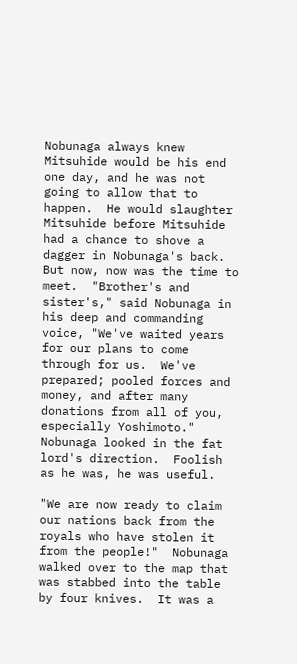Nobunaga always knew Mitsuhide would be his end one day, and he was not going to allow that to happen.  He would slaughter Mitsuhide before Mitsuhide had a chance to shove a dagger in Nobunaga's back.  But now, now was the time to meet.  "Brother's and sister's," said Nobunaga in his deep and commanding voice, "We've waited years for our plans to come through for us.  We've prepared; pooled forces and money, and after many donations from all of you, especially Yoshimoto."  Nobunaga looked in the fat lord's direction.  Foolish as he was, he was useful.

"We are now ready to claim our nations back from the royals who have stolen it from the people!"  Nobunaga walked over to the map that was stabbed into the table by four knives.  It was a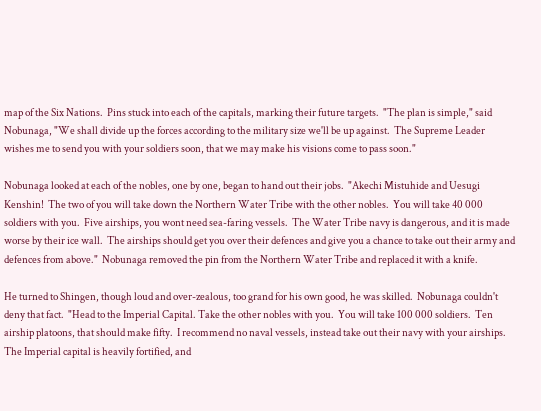map of the Six Nations.  Pins stuck into each of the capitals, marking their future targets.  "The plan is simple," said Nobunaga, "We shall divide up the forces according to the military size we'll be up against.  The Supreme Leader wishes me to send you with your soldiers soon, that we may make his visions come to pass soon."

Nobunaga looked at each of the nobles, one by one, began to hand out their jobs.  "Akechi Mistuhide and Uesugi Kenshin!  The two of you will take down the Northern Water Tribe with the other nobles.  You will take 40 000 soldiers with you.  Five airships, you wont need sea-faring vessels.  The Water Tribe navy is dangerous, and it is made worse by their ice wall.  The airships should get you over their defences and give you a chance to take out their army and defences from above."  Nobunaga removed the pin from the Northern Water Tribe and replaced it with a knife.

He turned to Shingen, though loud and over-zealous, too grand for his own good, he was skilled.  Nobunaga couldn't deny that fact.  "Head to the Imperial Capital. Take the other nobles with you.  You will take 100 000 soldiers.  Ten airship platoons, that should make fifty.  I recommend no naval vessels, instead take out their navy with your airships.  The Imperial capital is heavily fortified, and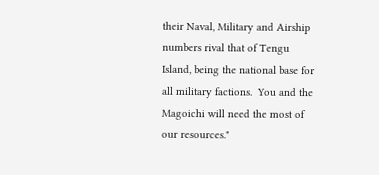their Naval, Military and Airship numbers rival that of Tengu Island, being the national base for all military factions.  You and the Magoichi will need the most of our resources."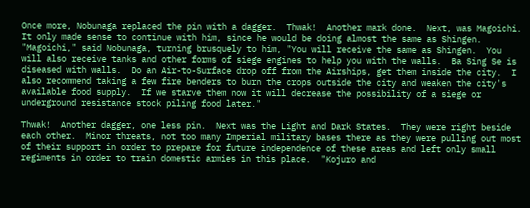Once more, Nobunaga replaced the pin with a dagger.  Thwak!  Another mark done.  Next, was Magoichi.  It only made sense to continue with him, since he would be doing almost the same as Shingen.  "Magoichi," said Nobunaga, turning brusquely to him, "You will receive the same as Shingen.  You will also receive tanks and other forms of siege engines to help you with the walls.  Ba Sing Se is diseased with walls.  Do an Air-to-Surface drop off from the Airships, get them inside the city.  I also recommend taking a few fire benders to burn the crops outside the city and weaken the city's available food supply.  If we starve them now it will decrease the possibility of a siege or underground resistance stock piling food later."

Thwak!  Another dagger, one less pin.  Next was the Light and Dark States.  They were right beside each other.  Minor threats, not too many Imperial military bases there as they were pulling out most of their support in order to prepare for future independence of these areas and left only small regiments in order to train domestic armies in this place.  "Kojuro and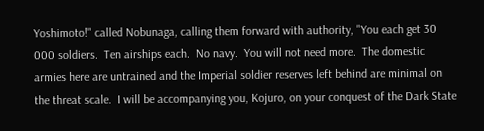Yoshimoto!" called Nobunaga, calling them forward with authority, "You each get 30 000 soldiers.  Ten airships each.  No navy.  You will not need more.  The domestic armies here are untrained and the Imperial soldier reserves left behind are minimal on the threat scale.  I will be accompanying you, Kojuro, on your conquest of the Dark State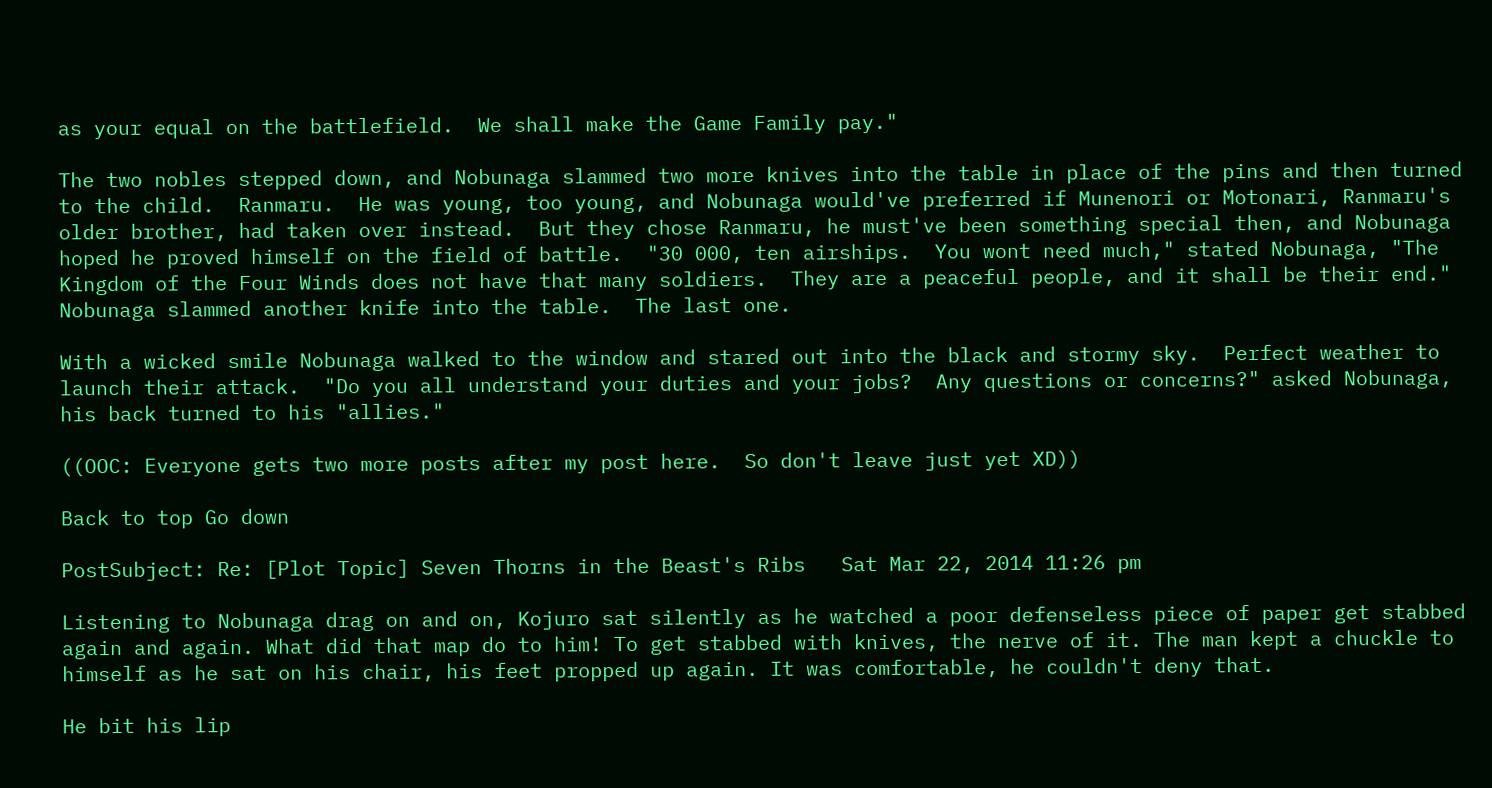as your equal on the battlefield.  We shall make the Game Family pay."

The two nobles stepped down, and Nobunaga slammed two more knives into the table in place of the pins and then turned to the child.  Ranmaru.  He was young, too young, and Nobunaga would've preferred if Munenori or Motonari, Ranmaru's older brother, had taken over instead.  But they chose Ranmaru, he must've been something special then, and Nobunaga hoped he proved himself on the field of battle.  "30 000, ten airships.  You wont need much," stated Nobunaga, "The Kingdom of the Four Winds does not have that many soldiers.  They are a peaceful people, and it shall be their end."  Nobunaga slammed another knife into the table.  The last one.

With a wicked smile Nobunaga walked to the window and stared out into the black and stormy sky.  Perfect weather to launch their attack.  "Do you all understand your duties and your jobs?  Any questions or concerns?" asked Nobunaga, his back turned to his "allies."

((OOC: Everyone gets two more posts after my post here.  So don't leave just yet XD))

Back to top Go down

PostSubject: Re: [Plot Topic] Seven Thorns in the Beast's Ribs   Sat Mar 22, 2014 11:26 pm

Listening to Nobunaga drag on and on, Kojuro sat silently as he watched a poor defenseless piece of paper get stabbed again and again. What did that map do to him! To get stabbed with knives, the nerve of it. The man kept a chuckle to himself as he sat on his chair, his feet propped up again. It was comfortable, he couldn't deny that.

He bit his lip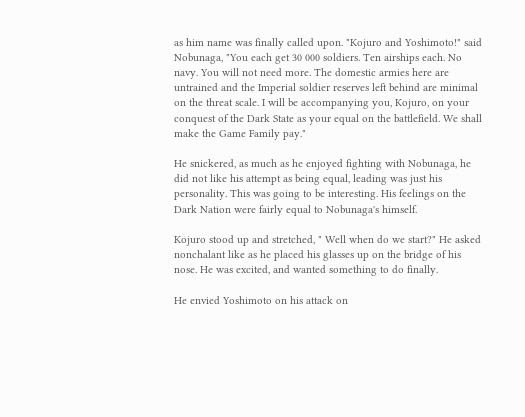as him name was finally called upon. "Kojuro and Yoshimoto!" said Nobunaga, "You each get 30 000 soldiers. Ten airships each. No navy. You will not need more. The domestic armies here are untrained and the Imperial soldier reserves left behind are minimal on the threat scale. I will be accompanying you, Kojuro, on your conquest of the Dark State as your equal on the battlefield. We shall make the Game Family pay."

He snickered, as much as he enjoyed fighting with Nobunaga, he did not like his attempt as being equal, leading was just his personality. This was going to be interesting. His feelings on the Dark Nation were fairly equal to Nobunaga's himself.

Kojuro stood up and stretched, " Well when do we start?" He asked nonchalant like as he placed his glasses up on the bridge of his nose. He was excited, and wanted something to do finally.

He envied Yoshimoto on his attack on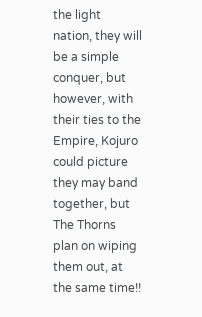the light nation, they will be a simple conquer, but however, with their ties to the Empire, Kojuro could picture they may band together, but The Thorns plan on wiping them out, at the same time!!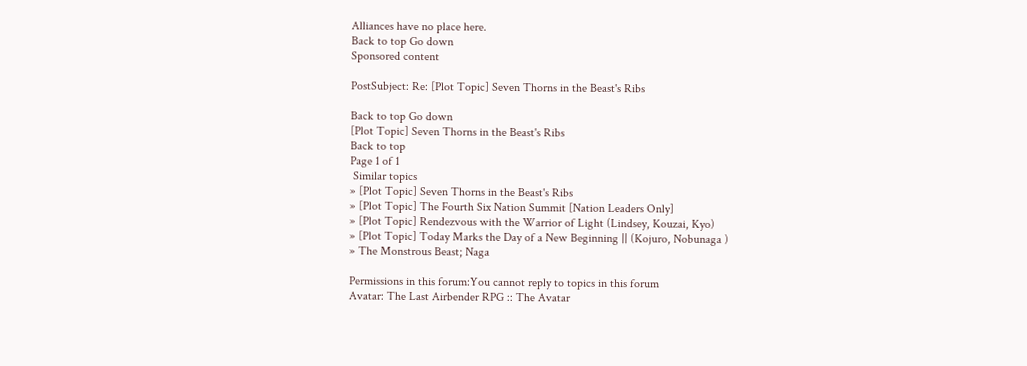Alliances have no place here.
Back to top Go down
Sponsored content

PostSubject: Re: [Plot Topic] Seven Thorns in the Beast's Ribs

Back to top Go down
[Plot Topic] Seven Thorns in the Beast's Ribs
Back to top
Page 1 of 1
 Similar topics
» [Plot Topic] Seven Thorns in the Beast's Ribs
» [Plot Topic] The Fourth Six Nation Summit [Nation Leaders Only]
» [Plot Topic] Rendezvous with the Warrior of Light (Lindsey, Kouzai, Kyo)
» [Plot Topic] Today Marks the Day of a New Beginning || (Kojuro, Nobunaga )
» The Monstrous Beast; Naga

Permissions in this forum:You cannot reply to topics in this forum
Avatar: The Last Airbender RPG :: The Avatar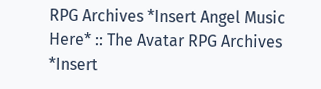RPG Archives *Insert Angel Music Here* :: The Avatar RPG Archives *Insert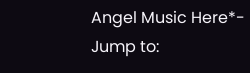Angel Music Here*-
Jump to: